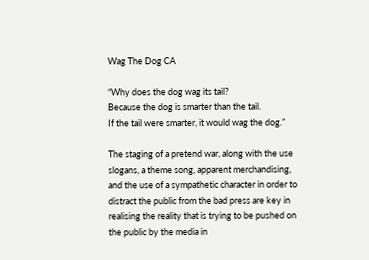Wag The Dog CA

“Why does the dog wag its tail?
Because the dog is smarter than the tail.
If the tail were smarter, it would wag the dog.”

The staging of a pretend war, along with the use slogans, a theme song, apparent merchandising, and the use of a sympathetic character in order to distract the public from the bad press are key in realising the reality that is trying to be pushed on the public by the media in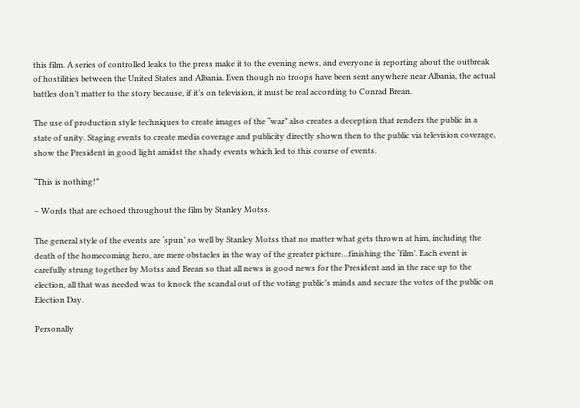this film. A series of controlled leaks to the press make it to the evening news, and everyone is reporting about the outbreak of hostilities between the United States and Albania. Even though no troops have been sent anywhere near Albania, the actual battles don’t matter to the story because, if it’s on television, it must be real according to Conrad Brean.

The use of production style techniques to create images of the “war” also creates a deception that renders the public in a state of unity. Staging events to create media coverage and publicity directly shown then to the public via television coverage, show the President in good light amidst the shady events which led to this course of events.

“This is nothing!”

– Words that are echoed throughout the film by Stanley Motss.

The general style of the events are ‘spun’ so well by Stanley Motss that no matter what gets thrown at him, including the death of the homecoming hero, are mere obstacles in the way of the greater picture…finishing the ‘film’. Each event is carefully strung together by Motss and Brean so that all news is good news for the President and in the race up to the election, all that was needed was to knock the scandal out of the voting public’s minds and secure the votes of the public on Election Day.

Personally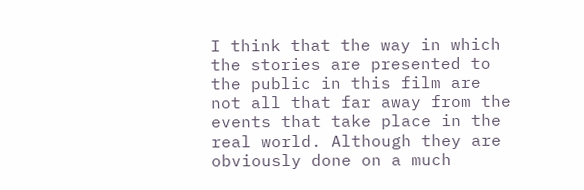I think that the way in which the stories are presented to the public in this film are not all that far away from the events that take place in the real world. Although they are obviously done on a much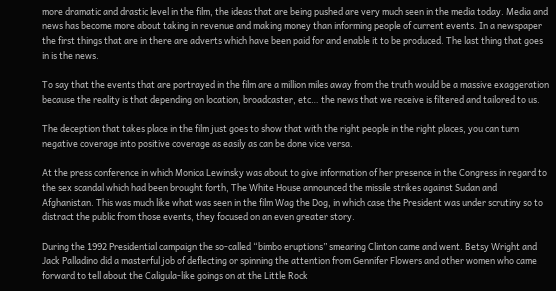more dramatic and drastic level in the film, the ideas that are being pushed are very much seen in the media today. Media and news has become more about taking in revenue and making money than informing people of current events. In a newspaper the first things that are in there are adverts which have been paid for and enable it to be produced. The last thing that goes in is the news.

To say that the events that are portrayed in the film are a million miles away from the truth would be a massive exaggeration because the reality is that depending on location, broadcaster, etc… the news that we receive is filtered and tailored to us.

The deception that takes place in the film just goes to show that with the right people in the right places, you can turn negative coverage into positive coverage as easily as can be done vice versa.

At the press conference in which Monica Lewinsky was about to give information of her presence in the Congress in regard to the sex scandal which had been brought forth, The White House announced the missile strikes against Sudan and Afghanistan. This was much like what was seen in the film Wag the Dog, in which case the President was under scrutiny so to distract the public from those events, they focused on an even greater story.

During the 1992 Presidential campaign the so-called “bimbo eruptions” smearing Clinton came and went. Betsy Wright and Jack Palladino did a masterful job of deflecting or spinning the attention from Gennifer Flowers and other women who came forward to tell about the Caligula-like goings on at the Little Rock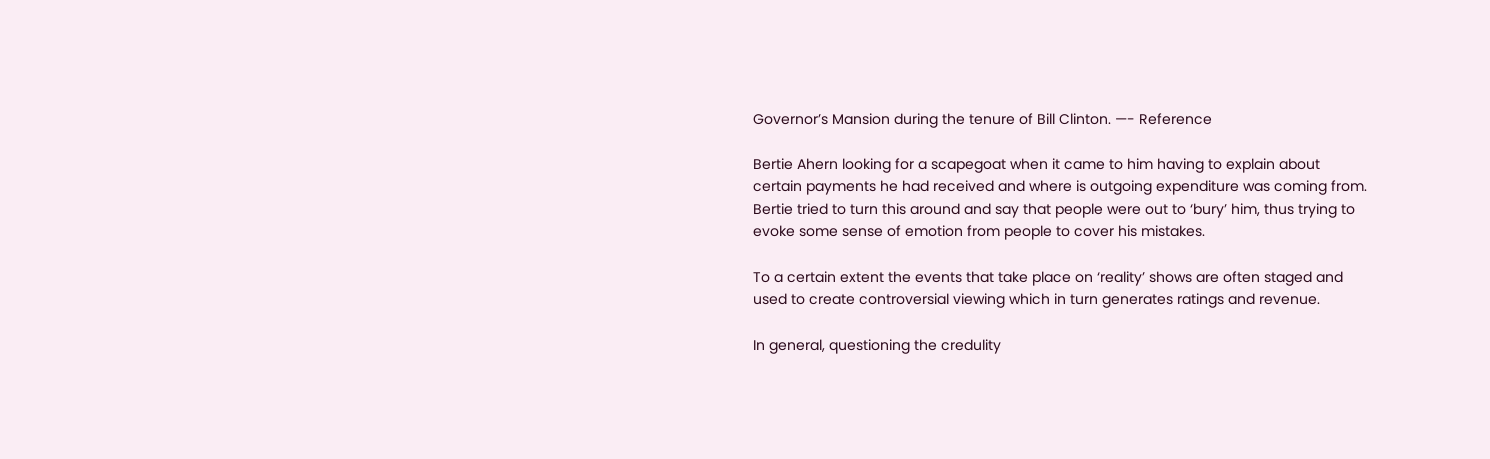Governor’s Mansion during the tenure of Bill Clinton. —- Reference

Bertie Ahern looking for a scapegoat when it came to him having to explain about certain payments he had received and where is outgoing expenditure was coming from. Bertie tried to turn this around and say that people were out to ‘bury’ him, thus trying to evoke some sense of emotion from people to cover his mistakes.

To a certain extent the events that take place on ‘reality’ shows are often staged and used to create controversial viewing which in turn generates ratings and revenue.

In general, questioning the credulity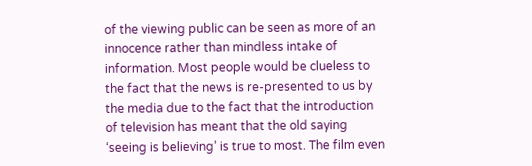of the viewing public can be seen as more of an innocence rather than mindless intake of information. Most people would be clueless to the fact that the news is re-presented to us by the media due to the fact that the introduction of television has meant that the old saying ‘seeing is believing’ is true to most. The film even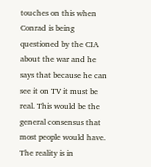touches on this when Conrad is being questioned by the CIA about the war and he says that because he can see it on TV it must be real. This would be the general consensus that most people would have. The reality is in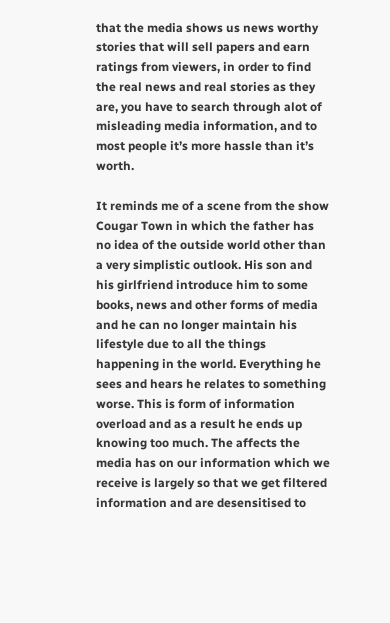that the media shows us news worthy stories that will sell papers and earn ratings from viewers, in order to find the real news and real stories as they are, you have to search through alot of misleading media information, and to most people it’s more hassle than it’s worth.

It reminds me of a scene from the show Cougar Town in which the father has no idea of the outside world other than a very simplistic outlook. His son and his girlfriend introduce him to some books, news and other forms of media and he can no longer maintain his lifestyle due to all the things happening in the world. Everything he sees and hears he relates to something worse. This is form of information overload and as a result he ends up knowing too much. The affects the media has on our information which we receive is largely so that we get filtered information and are desensitised to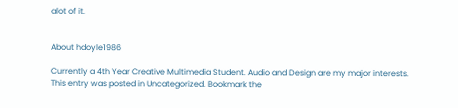alot of it.


About hdoyle1986

Currently a 4th Year Creative Multimedia Student. Audio and Design are my major interests.
This entry was posted in Uncategorized. Bookmark the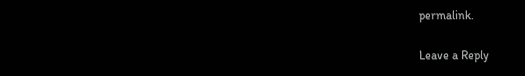permalink.

Leave a Reply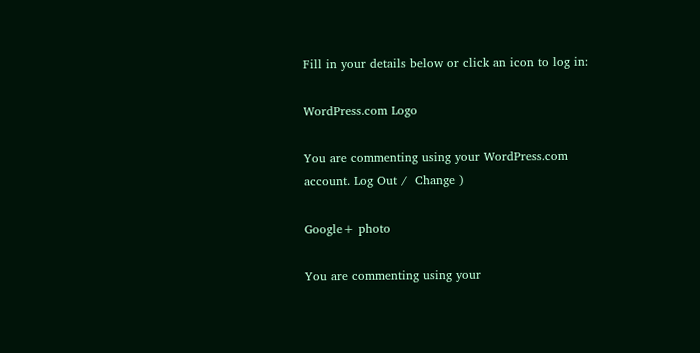Fill in your details below or click an icon to log in:

WordPress.com Logo

You are commenting using your WordPress.com account. Log Out /  Change )

Google+ photo

You are commenting using your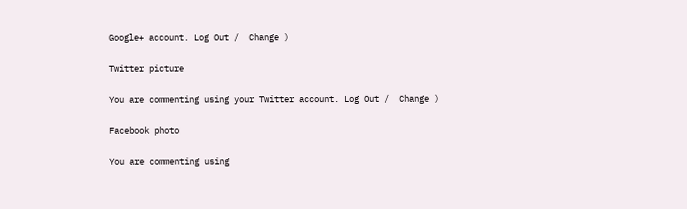Google+ account. Log Out /  Change )

Twitter picture

You are commenting using your Twitter account. Log Out /  Change )

Facebook photo

You are commenting using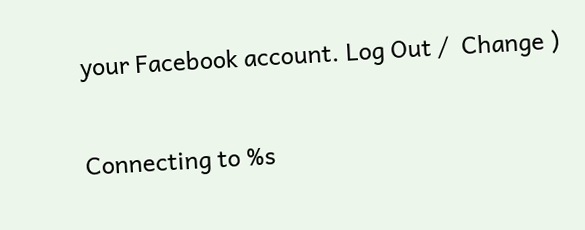your Facebook account. Log Out /  Change )


Connecting to %s